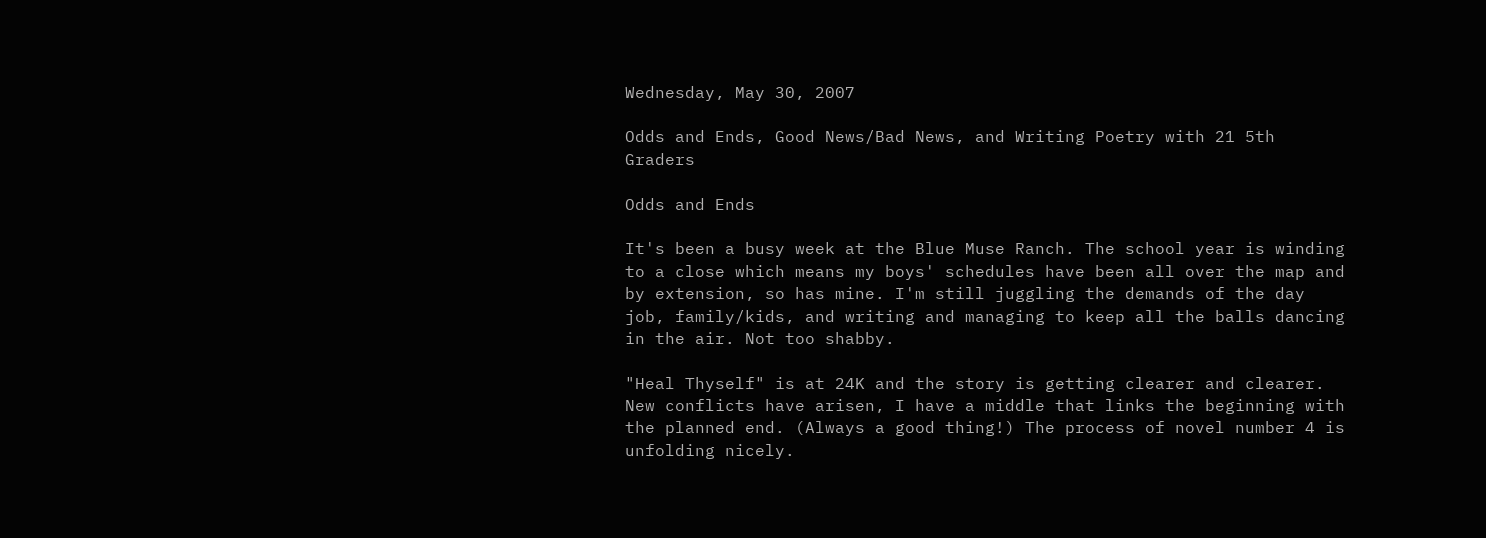Wednesday, May 30, 2007

Odds and Ends, Good News/Bad News, and Writing Poetry with 21 5th Graders

Odds and Ends

It's been a busy week at the Blue Muse Ranch. The school year is winding to a close which means my boys' schedules have been all over the map and by extension, so has mine. I'm still juggling the demands of the day job, family/kids, and writing and managing to keep all the balls dancing in the air. Not too shabby.

"Heal Thyself" is at 24K and the story is getting clearer and clearer. New conflicts have arisen, I have a middle that links the beginning with the planned end. (Always a good thing!) The process of novel number 4 is unfolding nicely.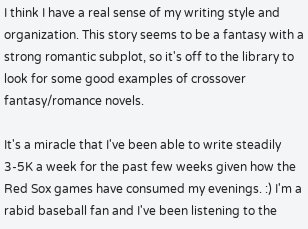I think I have a real sense of my writing style and organization. This story seems to be a fantasy with a strong romantic subplot, so it's off to the library to look for some good examples of crossover fantasy/romance novels.

It's a miracle that I've been able to write steadily 3-5K a week for the past few weeks given how the Red Sox games have consumed my evenings. :) I'm a rabid baseball fan and I've been listening to the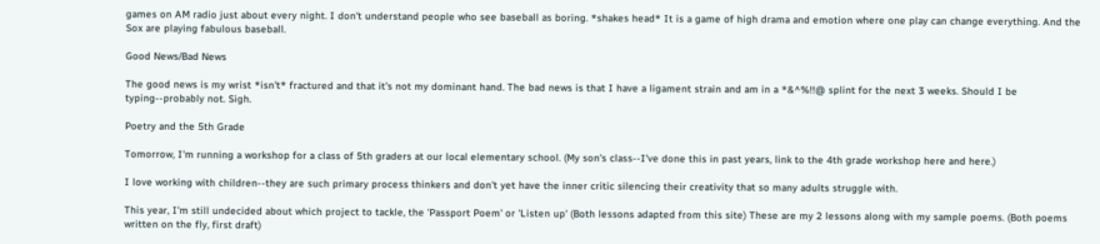games on AM radio just about every night. I don't understand people who see baseball as boring. *shakes head* It is a game of high drama and emotion where one play can change everything. And the Sox are playing fabulous baseball.

Good News/Bad News

The good news is my wrist *isn't* fractured and that it's not my dominant hand. The bad news is that I have a ligament strain and am in a *&^%!!@ splint for the next 3 weeks. Should I be typing--probably not. Sigh.

Poetry and the 5th Grade

Tomorrow, I'm running a workshop for a class of 5th graders at our local elementary school. (My son's class--I've done this in past years, link to the 4th grade workshop here and here.)

I love working with children--they are such primary process thinkers and don't yet have the inner critic silencing their creativity that so many adults struggle with.

This year, I'm still undecided about which project to tackle, the 'Passport Poem' or 'Listen up' (Both lessons adapted from this site) These are my 2 lessons along with my sample poems. (Both poems written on the fly, first draft)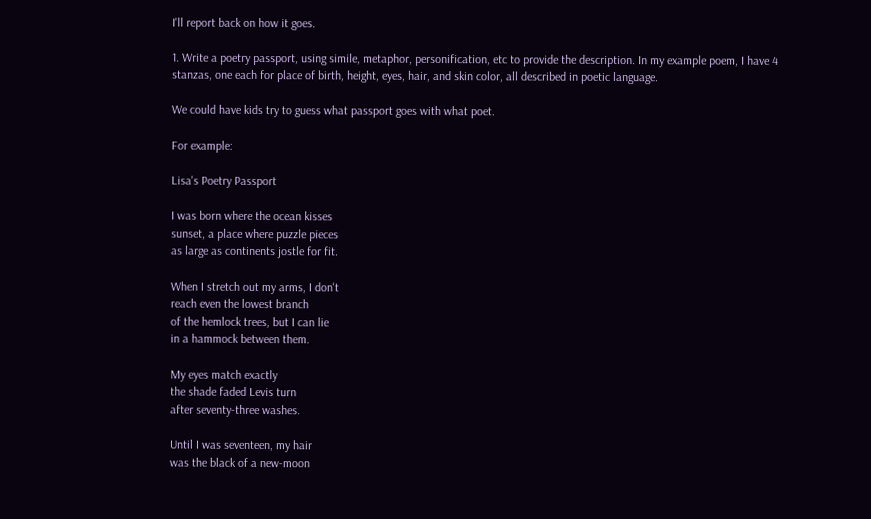I'll report back on how it goes.

1. Write a poetry passport, using simile, metaphor, personification, etc to provide the description. In my example poem, I have 4 stanzas, one each for place of birth, height, eyes, hair, and skin color, all described in poetic language.

We could have kids try to guess what passport goes with what poet.

For example:

Lisa's Poetry Passport

I was born where the ocean kisses
sunset, a place where puzzle pieces
as large as continents jostle for fit.

When I stretch out my arms, I don't
reach even the lowest branch
of the hemlock trees, but I can lie
in a hammock between them.

My eyes match exactly
the shade faded Levis turn
after seventy-three washes.

Until I was seventeen, my hair
was the black of a new-moon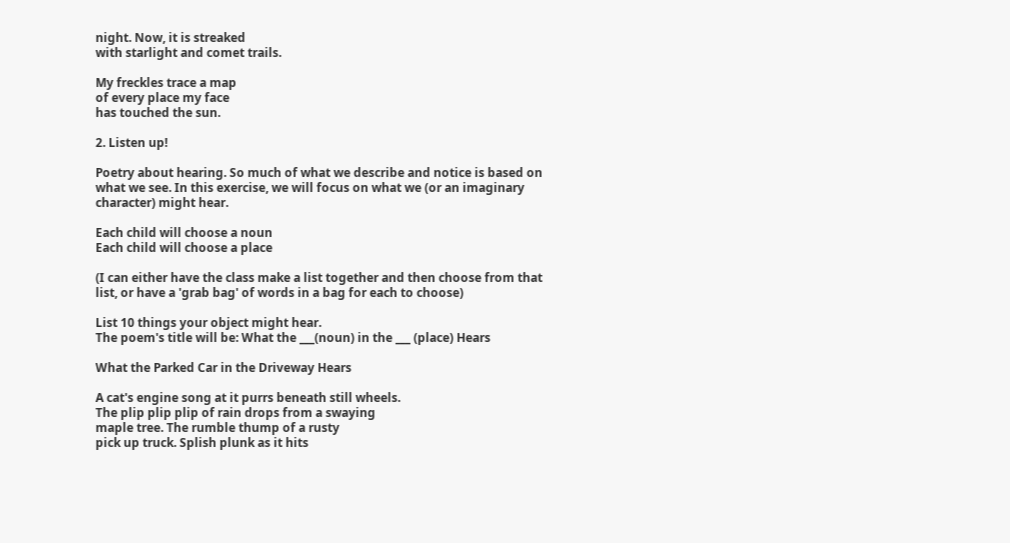night. Now, it is streaked
with starlight and comet trails.

My freckles trace a map
of every place my face
has touched the sun.

2. Listen up!

Poetry about hearing. So much of what we describe and notice is based on what we see. In this exercise, we will focus on what we (or an imaginary character) might hear.

Each child will choose a noun
Each child will choose a place

(I can either have the class make a list together and then choose from that list, or have a 'grab bag' of words in a bag for each to choose)

List 10 things your object might hear.
The poem's title will be: What the ___(noun) in the ___ (place) Hears

What the Parked Car in the Driveway Hears

A cat's engine song at it purrs beneath still wheels.
The plip plip plip of rain drops from a swaying
maple tree. The rumble thump of a rusty
pick up truck. Splish plunk as it hits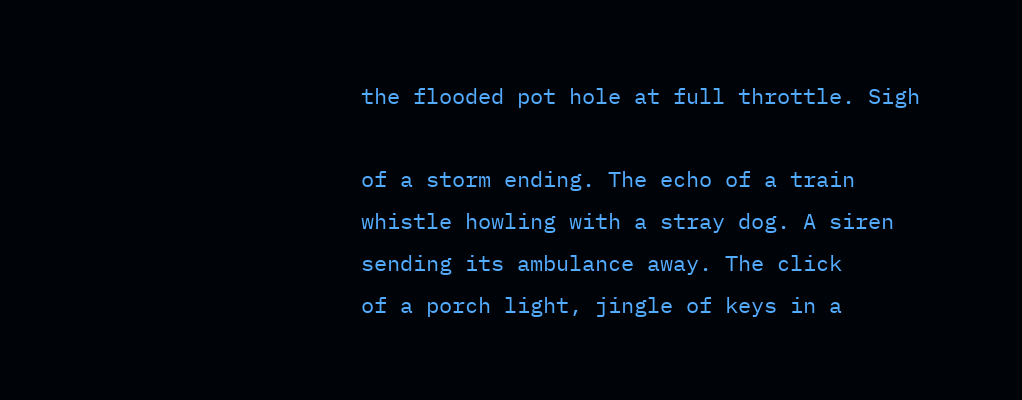the flooded pot hole at full throttle. Sigh

of a storm ending. The echo of a train
whistle howling with a stray dog. A siren
sending its ambulance away. The click
of a porch light, jingle of keys in a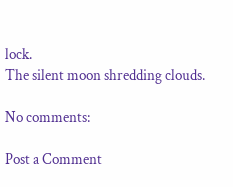lock.
The silent moon shredding clouds.

No comments:

Post a Comment